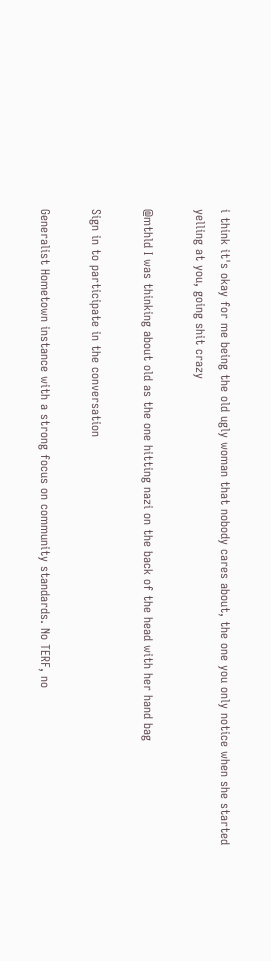i think it's okay for me being the old ugly woman that nobody cares about, the one you only notice when she started yelling at you, going shit crazy

@mthld I was thinking about old as the one hitting nazi on the back of the head with her hand bag

Sign in to participate in the conversation

Generalist Hometown instance with a strong focus on community standards. No TERF, no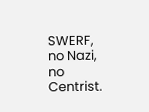SWERF, no Nazi, no Centrist.